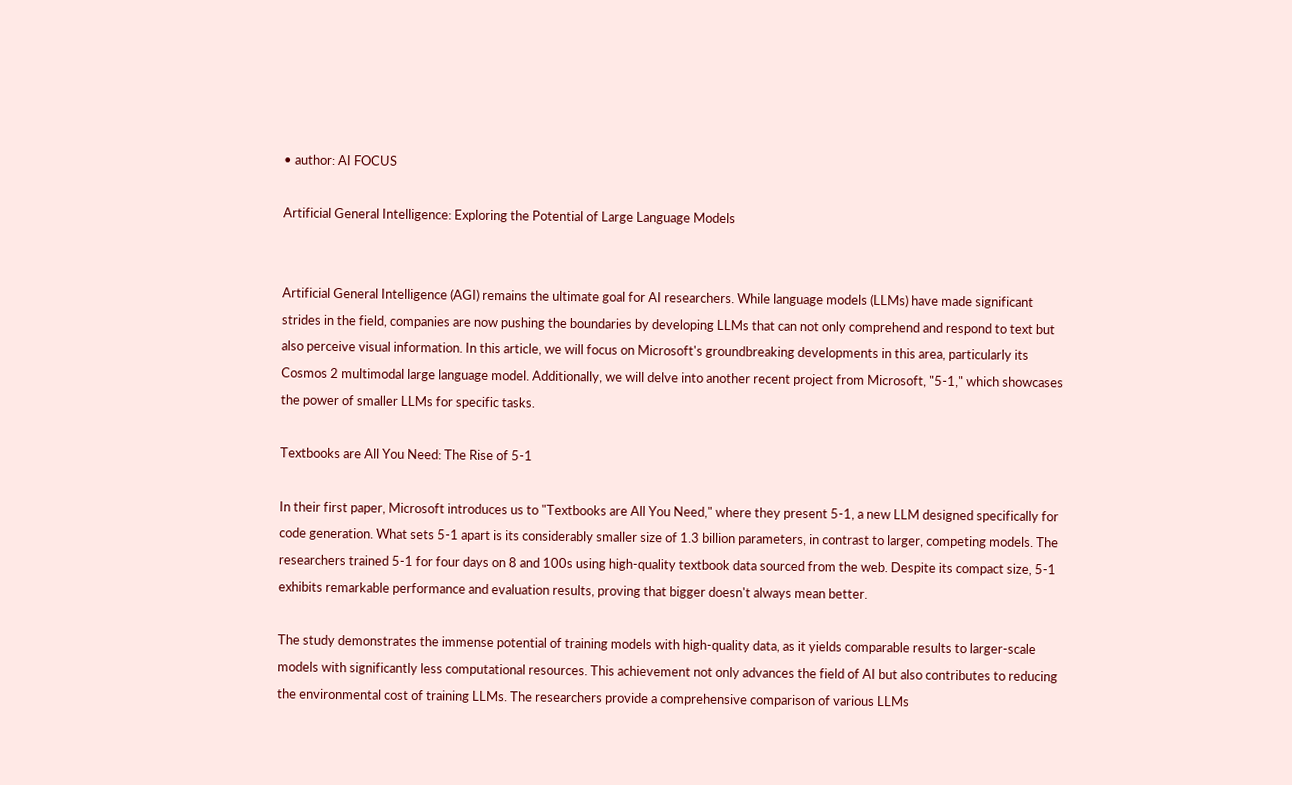• author: AI FOCUS

Artificial General Intelligence: Exploring the Potential of Large Language Models


Artificial General Intelligence (AGI) remains the ultimate goal for AI researchers. While language models (LLMs) have made significant strides in the field, companies are now pushing the boundaries by developing LLMs that can not only comprehend and respond to text but also perceive visual information. In this article, we will focus on Microsoft's groundbreaking developments in this area, particularly its Cosmos 2 multimodal large language model. Additionally, we will delve into another recent project from Microsoft, "5-1," which showcases the power of smaller LLMs for specific tasks.

Textbooks are All You Need: The Rise of 5-1

In their first paper, Microsoft introduces us to "Textbooks are All You Need," where they present 5-1, a new LLM designed specifically for code generation. What sets 5-1 apart is its considerably smaller size of 1.3 billion parameters, in contrast to larger, competing models. The researchers trained 5-1 for four days on 8 and 100s using high-quality textbook data sourced from the web. Despite its compact size, 5-1 exhibits remarkable performance and evaluation results, proving that bigger doesn't always mean better.

The study demonstrates the immense potential of training models with high-quality data, as it yields comparable results to larger-scale models with significantly less computational resources. This achievement not only advances the field of AI but also contributes to reducing the environmental cost of training LLMs. The researchers provide a comprehensive comparison of various LLMs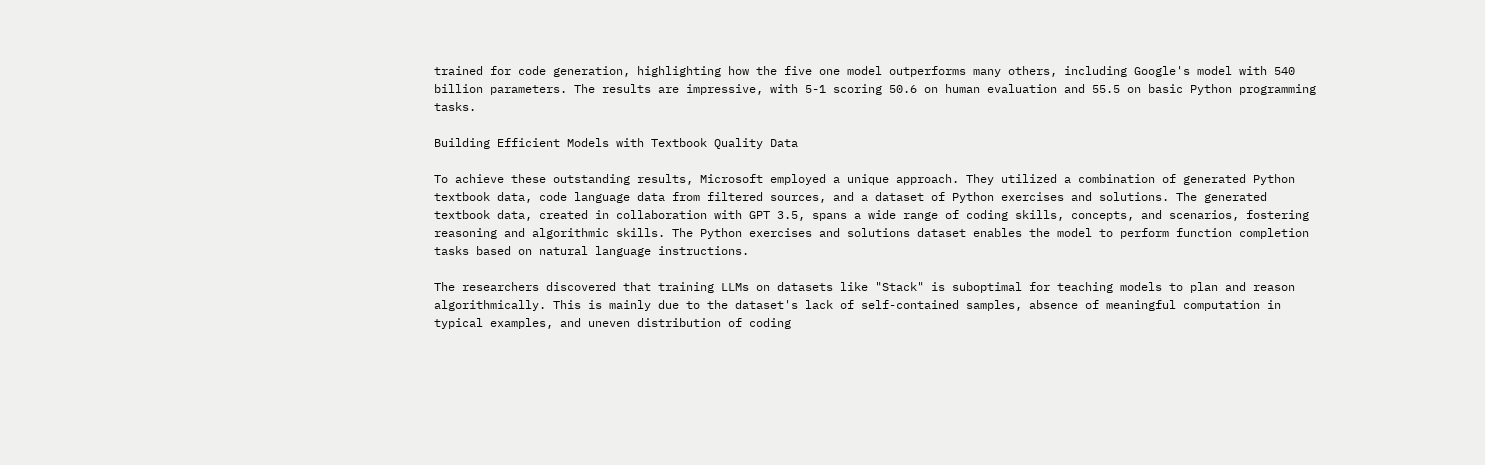trained for code generation, highlighting how the five one model outperforms many others, including Google's model with 540 billion parameters. The results are impressive, with 5-1 scoring 50.6 on human evaluation and 55.5 on basic Python programming tasks.

Building Efficient Models with Textbook Quality Data

To achieve these outstanding results, Microsoft employed a unique approach. They utilized a combination of generated Python textbook data, code language data from filtered sources, and a dataset of Python exercises and solutions. The generated textbook data, created in collaboration with GPT 3.5, spans a wide range of coding skills, concepts, and scenarios, fostering reasoning and algorithmic skills. The Python exercises and solutions dataset enables the model to perform function completion tasks based on natural language instructions.

The researchers discovered that training LLMs on datasets like "Stack" is suboptimal for teaching models to plan and reason algorithmically. This is mainly due to the dataset's lack of self-contained samples, absence of meaningful computation in typical examples, and uneven distribution of coding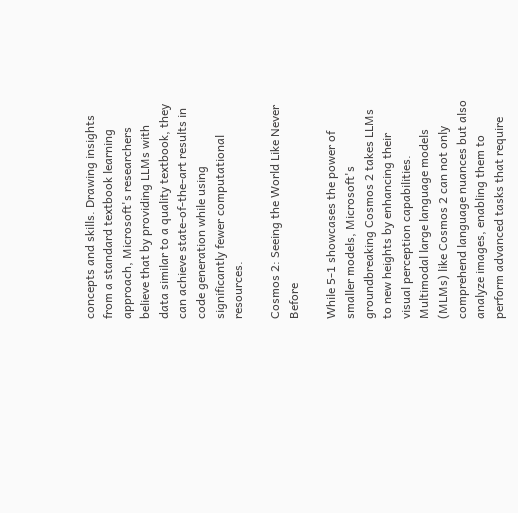concepts and skills. Drawing insights from a standard textbook learning approach, Microsoft's researchers believe that by providing LLMs with data similar to a quality textbook, they can achieve state-of-the-art results in code generation while using significantly fewer computational resources.

Cosmos 2: Seeing the World Like Never Before

While 5-1 showcases the power of smaller models, Microsoft's groundbreaking Cosmos 2 takes LLMs to new heights by enhancing their visual perception capabilities. Multimodal large language models (MLMs) like Cosmos 2 can not only comprehend language nuances but also analyze images, enabling them to perform advanced tasks that require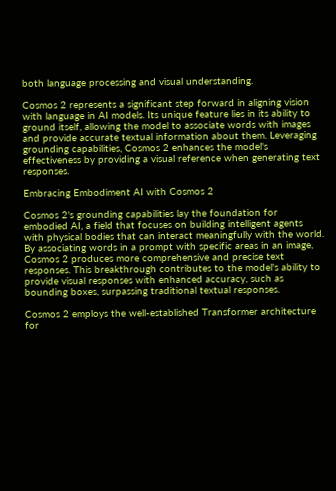both language processing and visual understanding.

Cosmos 2 represents a significant step forward in aligning vision with language in AI models. Its unique feature lies in its ability to ground itself, allowing the model to associate words with images and provide accurate textual information about them. Leveraging grounding capabilities, Cosmos 2 enhances the model's effectiveness by providing a visual reference when generating text responses.

Embracing Embodiment AI with Cosmos 2

Cosmos 2's grounding capabilities lay the foundation for embodied AI, a field that focuses on building intelligent agents with physical bodies that can interact meaningfully with the world. By associating words in a prompt with specific areas in an image, Cosmos 2 produces more comprehensive and precise text responses. This breakthrough contributes to the model's ability to provide visual responses with enhanced accuracy, such as bounding boxes, surpassing traditional textual responses.

Cosmos 2 employs the well-established Transformer architecture for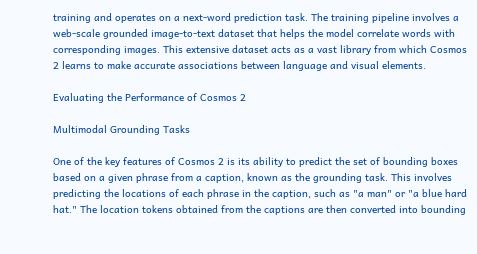training and operates on a next-word prediction task. The training pipeline involves a web-scale grounded image-to-text dataset that helps the model correlate words with corresponding images. This extensive dataset acts as a vast library from which Cosmos 2 learns to make accurate associations between language and visual elements.

Evaluating the Performance of Cosmos 2

Multimodal Grounding Tasks

One of the key features of Cosmos 2 is its ability to predict the set of bounding boxes based on a given phrase from a caption, known as the grounding task. This involves predicting the locations of each phrase in the caption, such as "a man" or "a blue hard hat." The location tokens obtained from the captions are then converted into bounding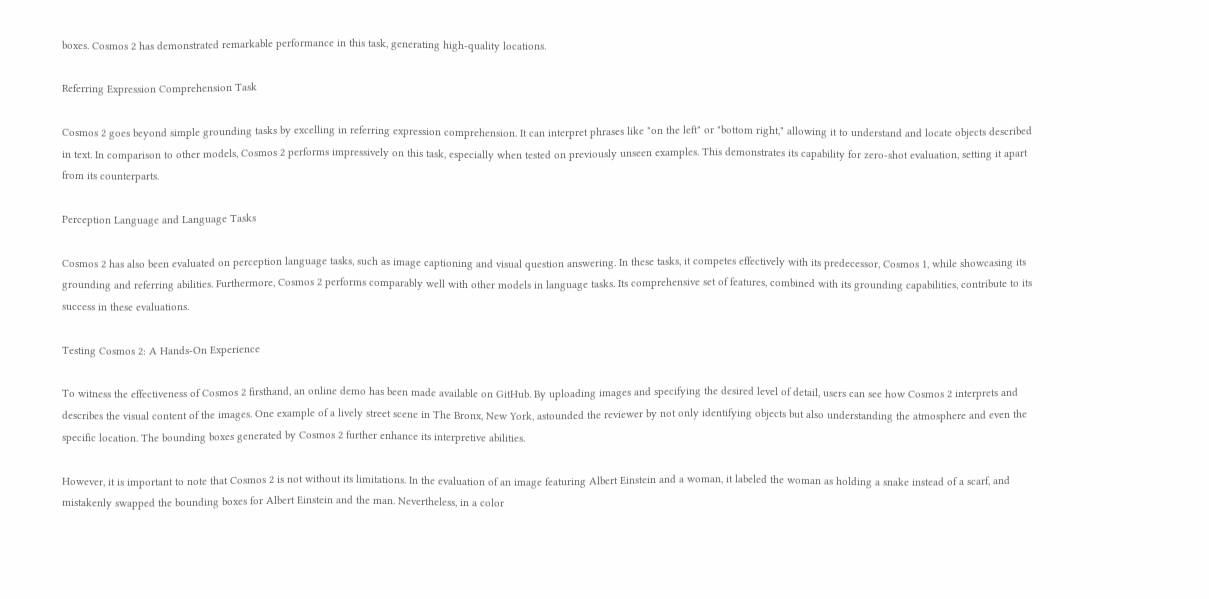boxes. Cosmos 2 has demonstrated remarkable performance in this task, generating high-quality locations.

Referring Expression Comprehension Task

Cosmos 2 goes beyond simple grounding tasks by excelling in referring expression comprehension. It can interpret phrases like "on the left" or "bottom right," allowing it to understand and locate objects described in text. In comparison to other models, Cosmos 2 performs impressively on this task, especially when tested on previously unseen examples. This demonstrates its capability for zero-shot evaluation, setting it apart from its counterparts.

Perception Language and Language Tasks

Cosmos 2 has also been evaluated on perception language tasks, such as image captioning and visual question answering. In these tasks, it competes effectively with its predecessor, Cosmos 1, while showcasing its grounding and referring abilities. Furthermore, Cosmos 2 performs comparably well with other models in language tasks. Its comprehensive set of features, combined with its grounding capabilities, contribute to its success in these evaluations.

Testing Cosmos 2: A Hands-On Experience

To witness the effectiveness of Cosmos 2 firsthand, an online demo has been made available on GitHub. By uploading images and specifying the desired level of detail, users can see how Cosmos 2 interprets and describes the visual content of the images. One example of a lively street scene in The Bronx, New York, astounded the reviewer by not only identifying objects but also understanding the atmosphere and even the specific location. The bounding boxes generated by Cosmos 2 further enhance its interpretive abilities.

However, it is important to note that Cosmos 2 is not without its limitations. In the evaluation of an image featuring Albert Einstein and a woman, it labeled the woman as holding a snake instead of a scarf, and mistakenly swapped the bounding boxes for Albert Einstein and the man. Nevertheless, in a color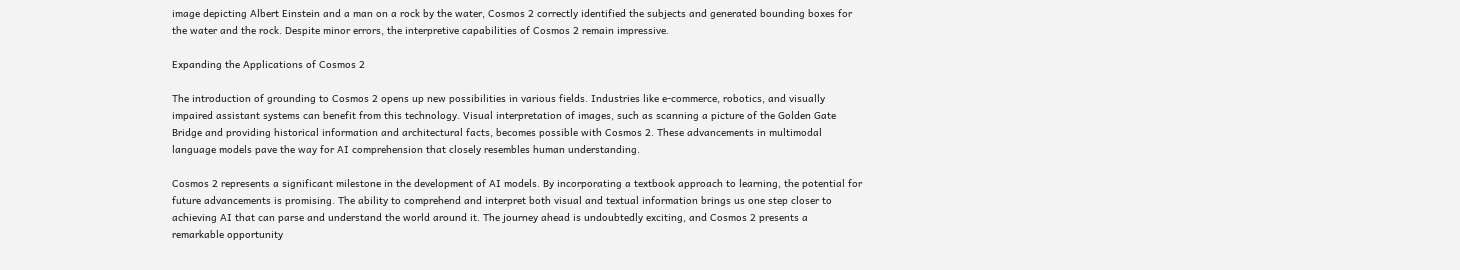image depicting Albert Einstein and a man on a rock by the water, Cosmos 2 correctly identified the subjects and generated bounding boxes for the water and the rock. Despite minor errors, the interpretive capabilities of Cosmos 2 remain impressive.

Expanding the Applications of Cosmos 2

The introduction of grounding to Cosmos 2 opens up new possibilities in various fields. Industries like e-commerce, robotics, and visually impaired assistant systems can benefit from this technology. Visual interpretation of images, such as scanning a picture of the Golden Gate Bridge and providing historical information and architectural facts, becomes possible with Cosmos 2. These advancements in multimodal language models pave the way for AI comprehension that closely resembles human understanding.

Cosmos 2 represents a significant milestone in the development of AI models. By incorporating a textbook approach to learning, the potential for future advancements is promising. The ability to comprehend and interpret both visual and textual information brings us one step closer to achieving AI that can parse and understand the world around it. The journey ahead is undoubtedly exciting, and Cosmos 2 presents a remarkable opportunity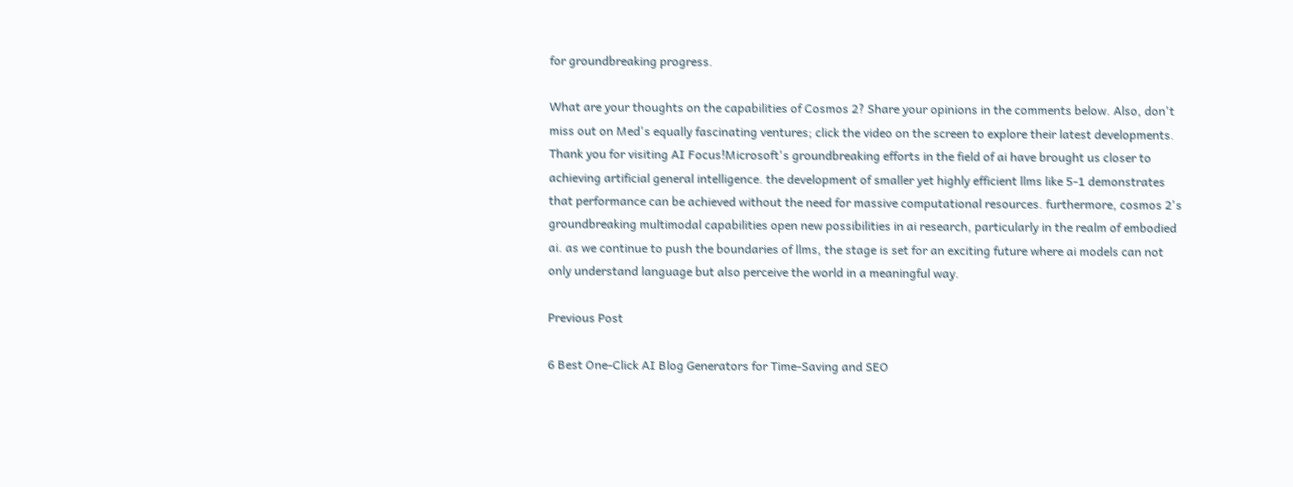for groundbreaking progress.

What are your thoughts on the capabilities of Cosmos 2? Share your opinions in the comments below. Also, don't miss out on Med's equally fascinating ventures; click the video on the screen to explore their latest developments. Thank you for visiting AI Focus!Microsoft's groundbreaking efforts in the field of ai have brought us closer to achieving artificial general intelligence. the development of smaller yet highly efficient llms like 5-1 demonstrates that performance can be achieved without the need for massive computational resources. furthermore, cosmos 2's groundbreaking multimodal capabilities open new possibilities in ai research, particularly in the realm of embodied ai. as we continue to push the boundaries of llms, the stage is set for an exciting future where ai models can not only understand language but also perceive the world in a meaningful way.

Previous Post

6 Best One-Click AI Blog Generators for Time-Saving and SEO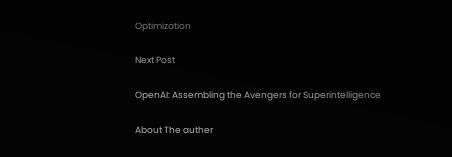Optimization

Next Post

OpenAI: Assembling the Avengers for Superintelligence

About The auther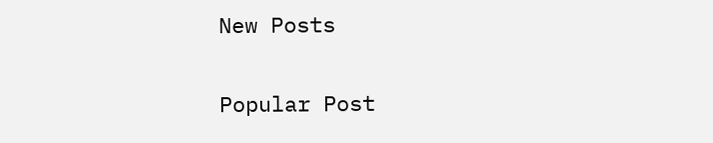New Posts

Popular Post